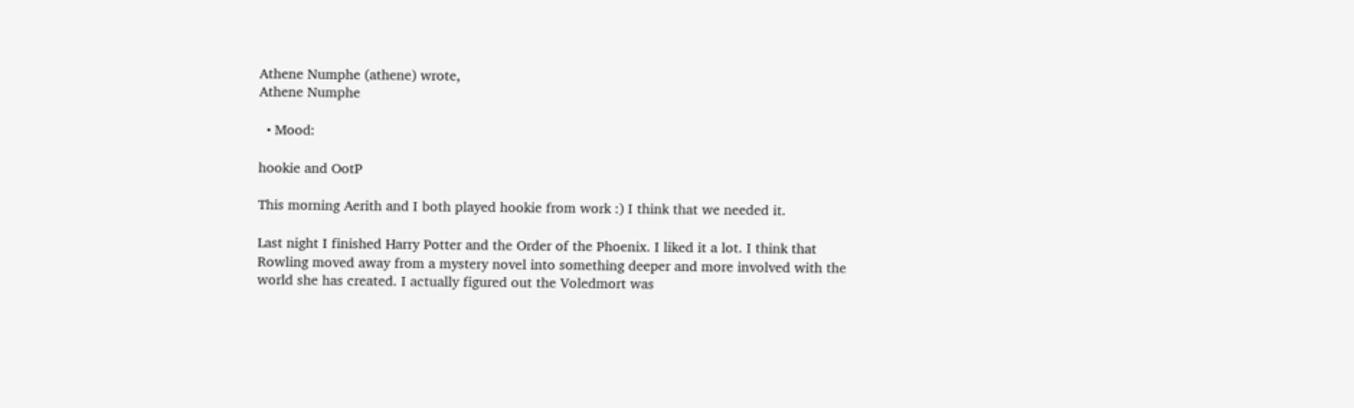Athene Numphe (athene) wrote,
Athene Numphe

  • Mood:

hookie and OotP

This morning Aerith and I both played hookie from work :) I think that we needed it.

Last night I finished Harry Potter and the Order of the Phoenix. I liked it a lot. I think that Rowling moved away from a mystery novel into something deeper and more involved with the world she has created. I actually figured out the Voledmort was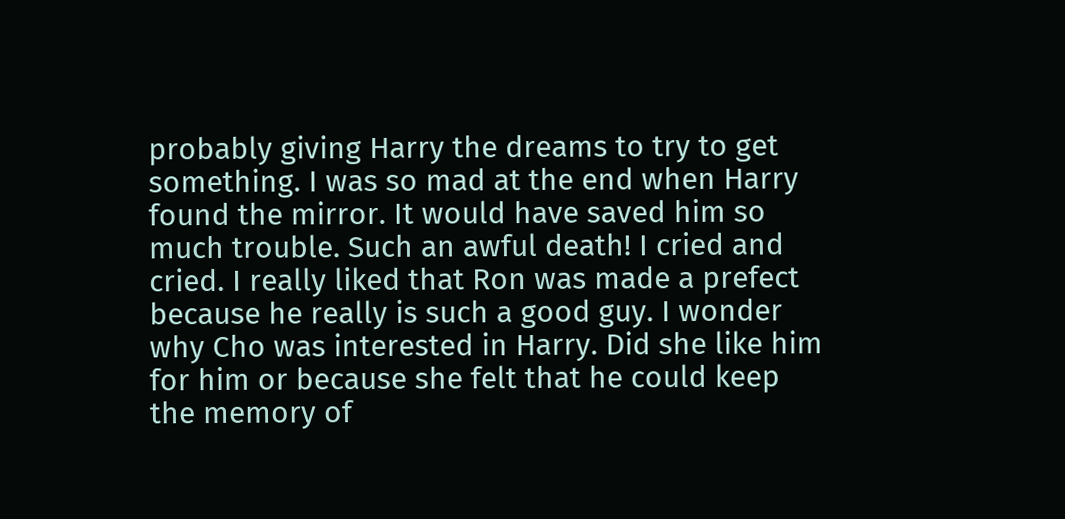probably giving Harry the dreams to try to get something. I was so mad at the end when Harry found the mirror. It would have saved him so much trouble. Such an awful death! I cried and cried. I really liked that Ron was made a prefect because he really is such a good guy. I wonder why Cho was interested in Harry. Did she like him for him or because she felt that he could keep the memory of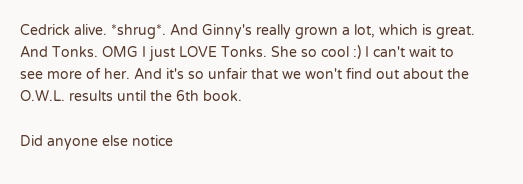Cedrick alive. *shrug*. And Ginny's really grown a lot, which is great. And Tonks. OMG I just LOVE Tonks. She so cool :) I can't wait to see more of her. And it's so unfair that we won't find out about the O.W.L. results until the 6th book.

Did anyone else notice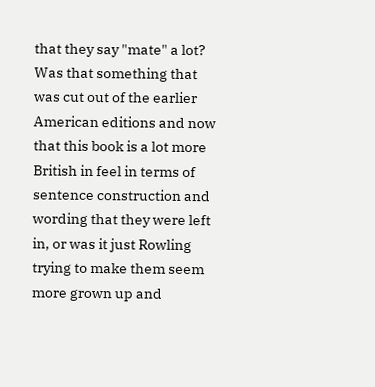that they say "mate" a lot? Was that something that was cut out of the earlier American editions and now that this book is a lot more British in feel in terms of sentence construction and wording that they were left in, or was it just Rowling trying to make them seem more grown up and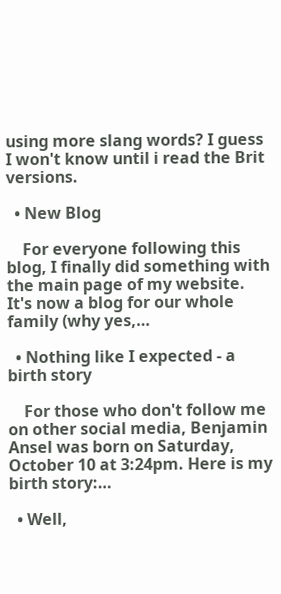using more slang words? I guess I won't know until i read the Brit versions.

  • New Blog

    For everyone following this blog, I finally did something with the main page of my website. It's now a blog for our whole family (why yes,…

  • Nothing like I expected - a birth story

    For those who don't follow me on other social media, Benjamin Ansel was born on Saturday, October 10 at 3:24pm. Here is my birth story:…

  • Well,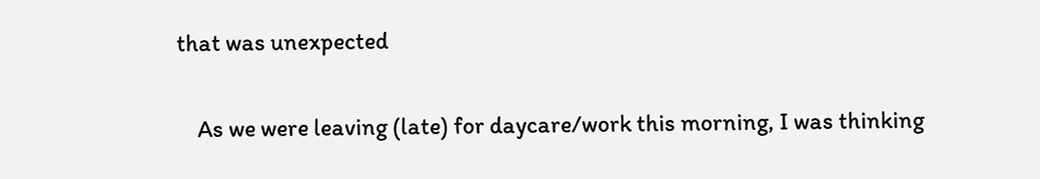that was unexpected

    As we were leaving (late) for daycare/work this morning, I was thinking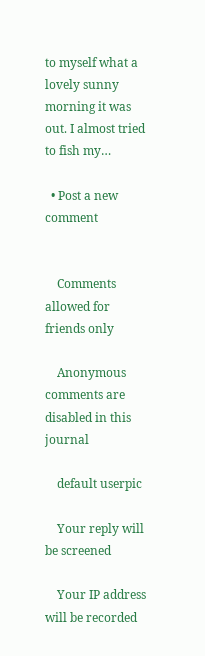to myself what a lovely sunny morning it was out. I almost tried to fish my…

  • Post a new comment


    Comments allowed for friends only

    Anonymous comments are disabled in this journal

    default userpic

    Your reply will be screened

    Your IP address will be recorded